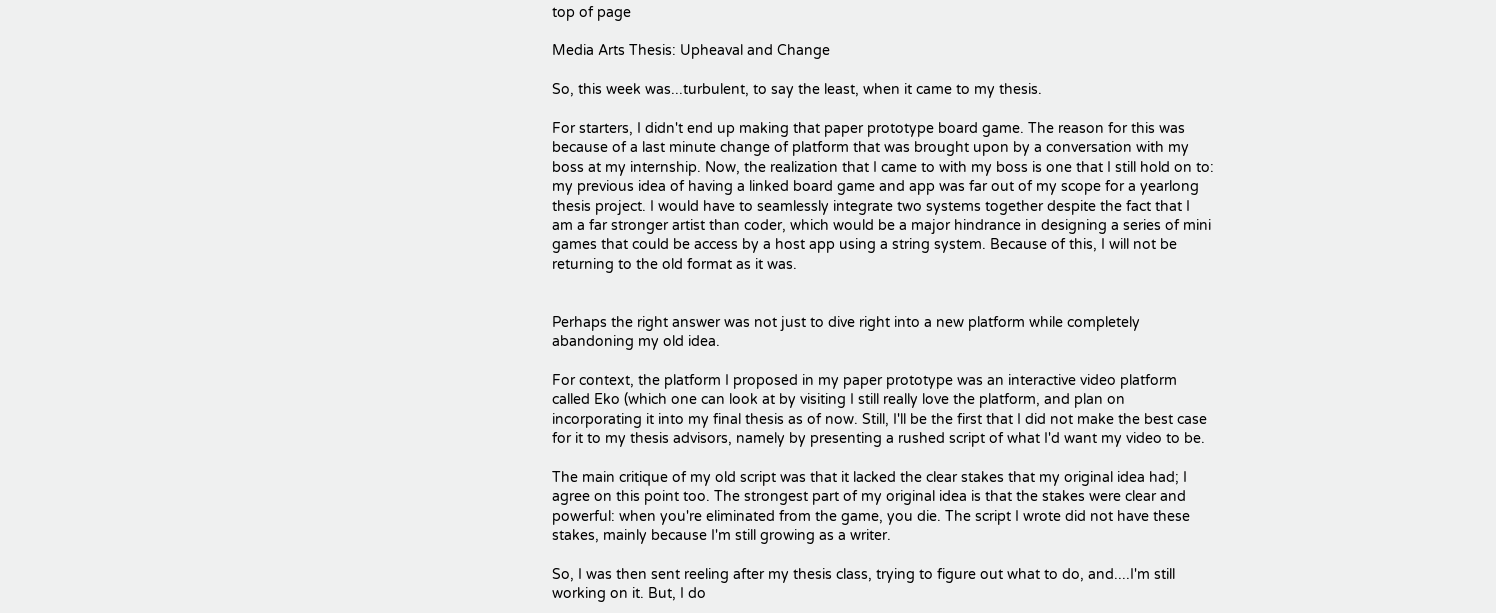top of page

Media Arts Thesis: Upheaval and Change

So, this week was...turbulent, to say the least, when it came to my thesis.

For starters, I didn't end up making that paper prototype board game. The reason for this was because of a last minute change of platform that was brought upon by a conversation with my boss at my internship. Now, the realization that I came to with my boss is one that I still hold on to: my previous idea of having a linked board game and app was far out of my scope for a yearlong thesis project. I would have to seamlessly integrate two systems together despite the fact that I am a far stronger artist than coder, which would be a major hindrance in designing a series of mini games that could be access by a host app using a string system. Because of this, I will not be returning to the old format as it was.


Perhaps the right answer was not just to dive right into a new platform while completely abandoning my old idea.

For context, the platform I proposed in my paper prototype was an interactive video platform called Eko (which one can look at by visiting I still really love the platform, and plan on incorporating it into my final thesis as of now. Still, I'll be the first that I did not make the best case for it to my thesis advisors, namely by presenting a rushed script of what I'd want my video to be.

The main critique of my old script was that it lacked the clear stakes that my original idea had; I agree on this point too. The strongest part of my original idea is that the stakes were clear and powerful: when you're eliminated from the game, you die. The script I wrote did not have these stakes, mainly because I'm still growing as a writer.

So, I was then sent reeling after my thesis class, trying to figure out what to do, and....I'm still working on it. But, I do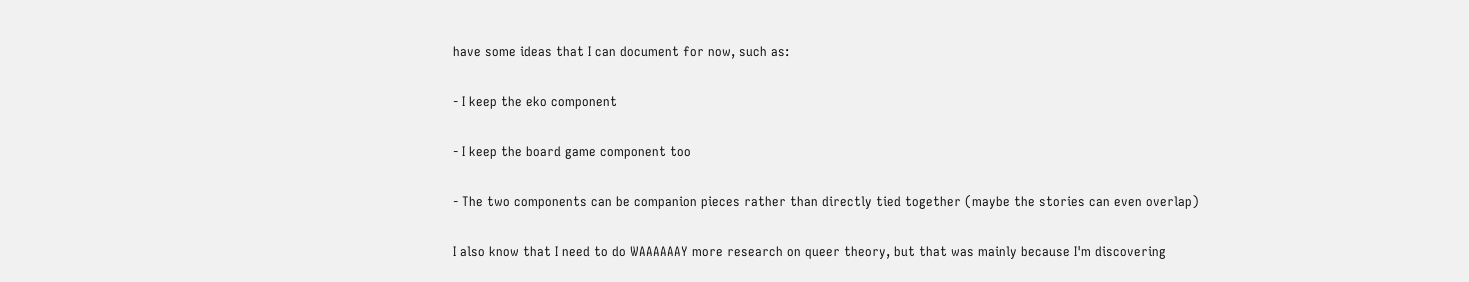have some ideas that I can document for now, such as:

- I keep the eko component

- I keep the board game component too

- The two components can be companion pieces rather than directly tied together (maybe the stories can even overlap)

I also know that I need to do WAAAAAAY more research on queer theory, but that was mainly because I'm discovering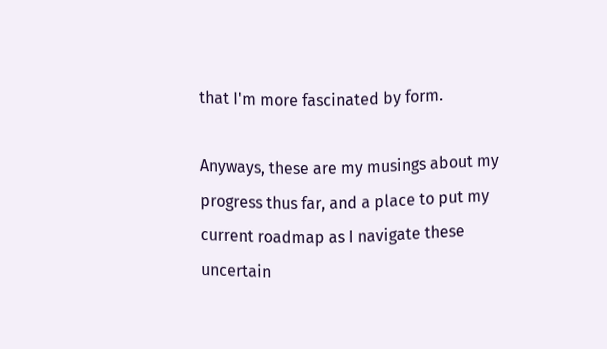that I'm more fascinated by form.

Anyways, these are my musings about my progress thus far, and a place to put my current roadmap as I navigate these uncertain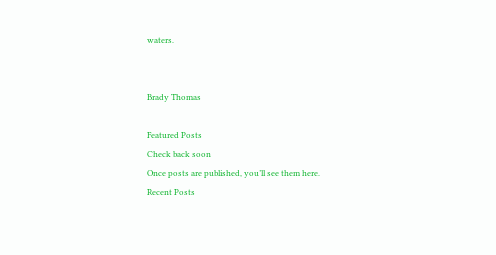waters.


Brady Thomas

Featured Posts
Check back soon
Once posts are published, you’ll see them here.
Recent Posts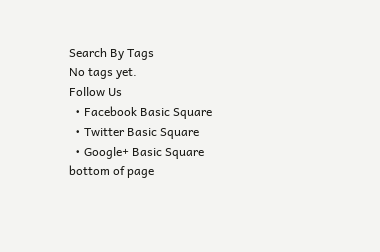Search By Tags
No tags yet.
Follow Us
  • Facebook Basic Square
  • Twitter Basic Square
  • Google+ Basic Square
bottom of page